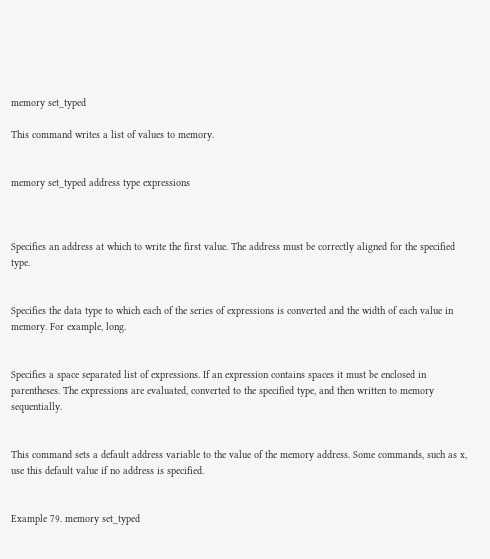memory set_typed

This command writes a list of values to memory.


memory set_typed address type expressions



Specifies an address at which to write the first value. The address must be correctly aligned for the specified type.


Specifies the data type to which each of the series of expressions is converted and the width of each value in memory. For example, long.


Specifies a space separated list of expressions. If an expression contains spaces it must be enclosed in parentheses. The expressions are evaluated, converted to the specified type, and then written to memory sequentially.


This command sets a default address variable to the value of the memory address. Some commands, such as x, use this default value if no address is specified.


Example 79. memory set_typed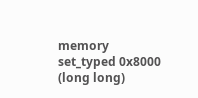memory set_typed 0x8000 (long long)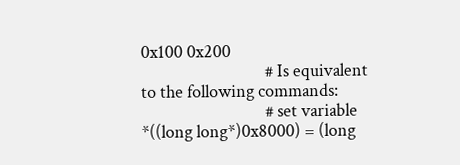0x100 0x200
                               # Is equivalent to the following commands:
                               # set variable *((long long*)0x8000) = (long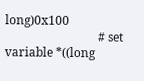long)0x100
                               # set variable *((long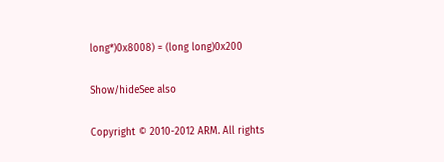long*)0x8008) = (long long)0x200

Show/hideSee also

Copyright © 2010-2012 ARM. All rights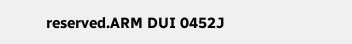reserved.ARM DUI 0452J